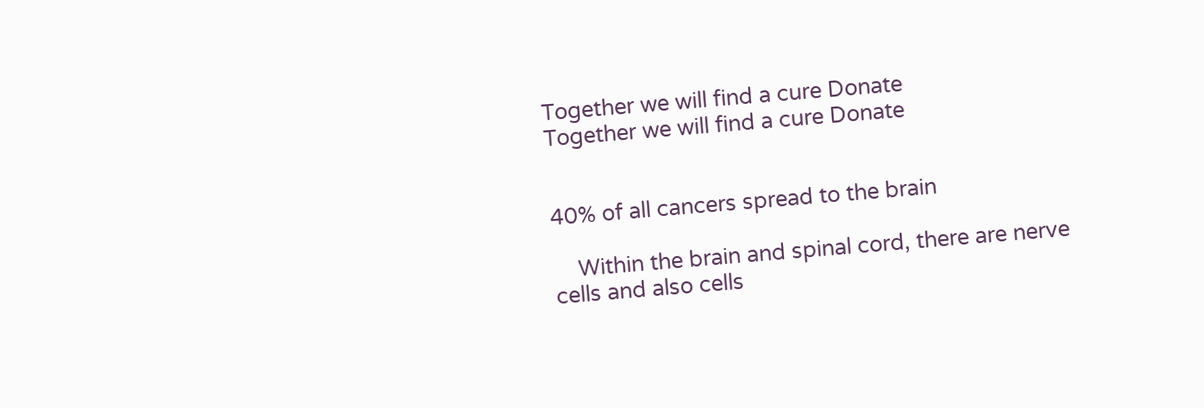Together we will find a cure Donate
Together we will find a cure Donate


40% of all cancers spread to the brain

    Within the brain and spinal cord, there are nerve cells and also cells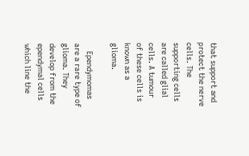that support and protect the nerve cells. The supporting cells are called glial cells. A tumour of these cells is known as a glioma.

    Ependymomas are a rare type of glioma. They develop from the ependymal cells which line the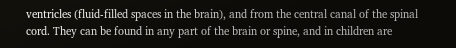ventricles (fluid-filled spaces in the brain), and from the central canal of the spinal cord. They can be found in any part of the brain or spine, and in children are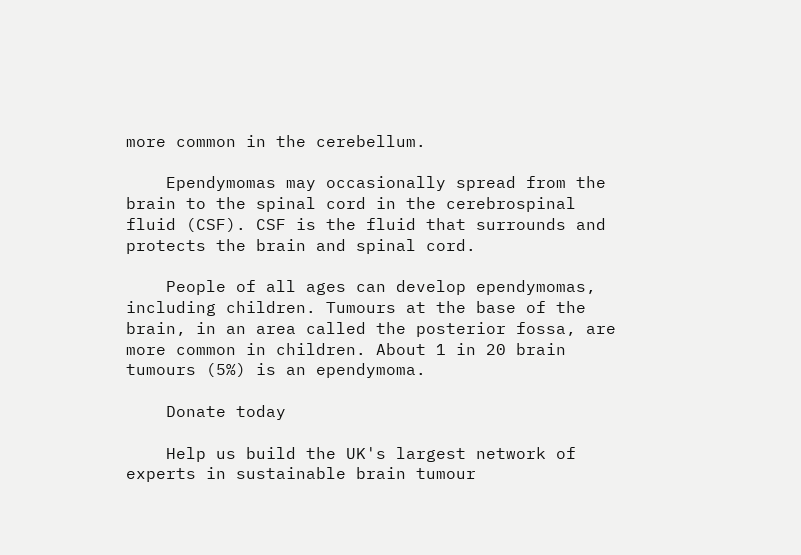more common in the cerebellum.

    Ependymomas may occasionally spread from the brain to the spinal cord in the cerebrospinal fluid (CSF). CSF is the fluid that surrounds and protects the brain and spinal cord.

    People of all ages can develop ependymomas, including children. Tumours at the base of the brain, in an area called the posterior fossa, are more common in children. About 1 in 20 brain tumours (5%) is an ependymoma.

    Donate today

    Help us build the UK's largest network of experts in sustainable brain tumour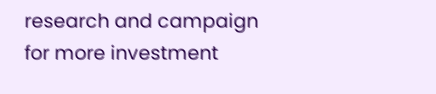research and campaign for more investment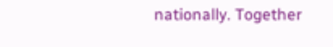nationally. Together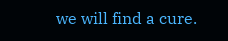we will find a cure.